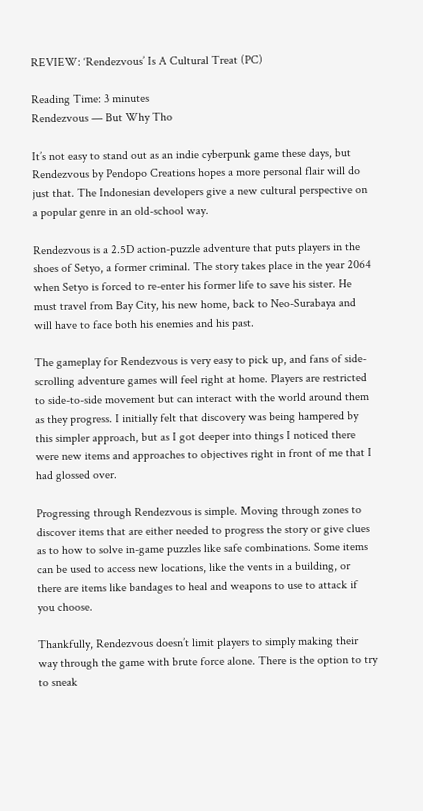REVIEW: ‘Rendezvous’ Is A Cultural Treat (PC)

Reading Time: 3 minutes
Rendezvous — But Why Tho

It’s not easy to stand out as an indie cyberpunk game these days, but Rendezvous by Pendopo Creations hopes a more personal flair will do just that. The Indonesian developers give a new cultural perspective on a popular genre in an old-school way.

Rendezvous is a 2.5D action-puzzle adventure that puts players in the shoes of Setyo, a former criminal. The story takes place in the year 2064 when Setyo is forced to re-enter his former life to save his sister. He must travel from Bay City, his new home, back to Neo-Surabaya and will have to face both his enemies and his past.

The gameplay for Rendezvous is very easy to pick up, and fans of side-scrolling adventure games will feel right at home. Players are restricted to side-to-side movement but can interact with the world around them as they progress. I initially felt that discovery was being hampered by this simpler approach, but as I got deeper into things I noticed there were new items and approaches to objectives right in front of me that I had glossed over.

Progressing through Rendezvous is simple. Moving through zones to discover items that are either needed to progress the story or give clues as to how to solve in-game puzzles like safe combinations. Some items can be used to access new locations, like the vents in a building, or there are items like bandages to heal and weapons to use to attack if you choose.

Thankfully, Rendezvous doesn’t limit players to simply making their way through the game with brute force alone. There is the option to try to sneak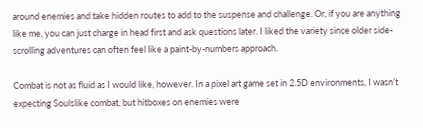around enemies and take hidden routes to add to the suspense and challenge. Or, if you are anything like me, you can just charge in head first and ask questions later. I liked the variety since older side-scrolling adventures can often feel like a paint-by-numbers approach.

Combat is not as fluid as I would like, however. In a pixel art game set in 2.5D environments, I wasn’t expecting Soulslike combat, but hitboxes on enemies were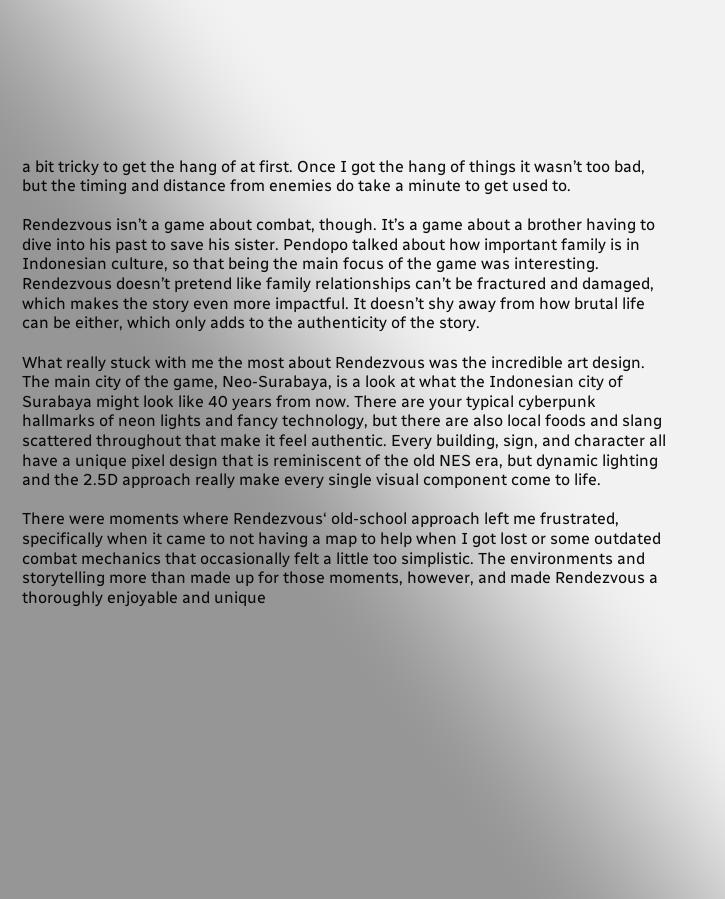a bit tricky to get the hang of at first. Once I got the hang of things it wasn’t too bad, but the timing and distance from enemies do take a minute to get used to.

Rendezvous isn’t a game about combat, though. It’s a game about a brother having to dive into his past to save his sister. Pendopo talked about how important family is in Indonesian culture, so that being the main focus of the game was interesting. Rendezvous doesn’t pretend like family relationships can’t be fractured and damaged, which makes the story even more impactful. It doesn’t shy away from how brutal life can be either, which only adds to the authenticity of the story.

What really stuck with me the most about Rendezvous was the incredible art design. The main city of the game, Neo-Surabaya, is a look at what the Indonesian city of Surabaya might look like 40 years from now. There are your typical cyberpunk hallmarks of neon lights and fancy technology, but there are also local foods and slang scattered throughout that make it feel authentic. Every building, sign, and character all have a unique pixel design that is reminiscent of the old NES era, but dynamic lighting and the 2.5D approach really make every single visual component come to life.

There were moments where Rendezvous‘ old-school approach left me frustrated, specifically when it came to not having a map to help when I got lost or some outdated combat mechanics that occasionally felt a little too simplistic. The environments and storytelling more than made up for those moments, however, and made Rendezvous a thoroughly enjoyable and unique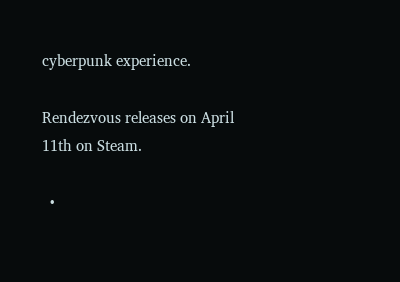cyberpunk experience.

Rendezvous releases on April 11th on Steam.

  •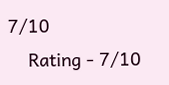7/10
    Rating - 7/10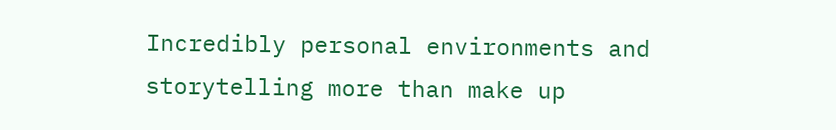Incredibly personal environments and storytelling more than make up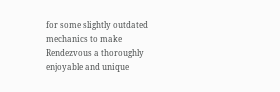for some slightly outdated mechanics to make Rendezvous a thoroughly enjoyable and unique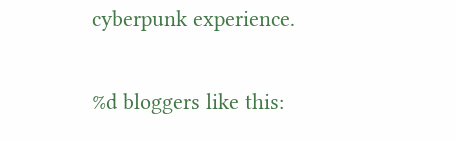cyberpunk experience.

%d bloggers like this: